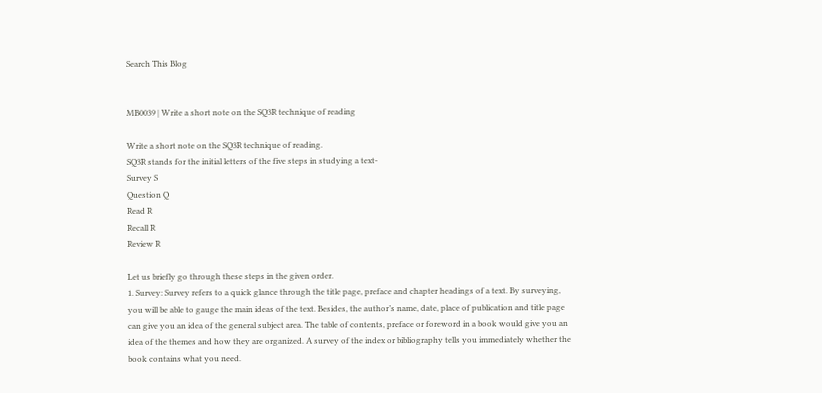Search This Blog


MB0039 | Write a short note on the SQ3R technique of reading

Write a short note on the SQ3R technique of reading.
SQ3R stands for the initial letters of the five steps in studying a text-
Survey S
Question Q
Read R
Recall R
Review R

Let us briefly go through these steps in the given order.
1. Survey: Survey refers to a quick glance through the title page, preface and chapter headings of a text. By surveying, you will be able to gauge the main ideas of the text. Besides, the author’s name, date, place of publication and title page can give you an idea of the general subject area. The table of contents, preface or foreword in a book would give you an idea of the themes and how they are organized. A survey of the index or bibliography tells you immediately whether the book contains what you need.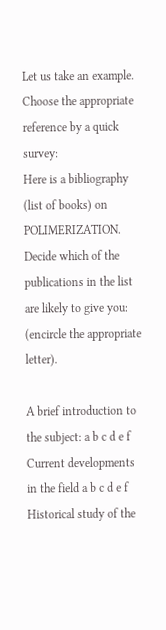Let us take an example.
Choose the appropriate reference by a quick survey:
Here is a bibliography (list of books) on POLIMERIZATION. Decide which of the publications in the list are likely to give you: (encircle the appropriate letter).

A brief introduction to the subject: a b c d e f
Current developments in the field a b c d e f
Historical study of the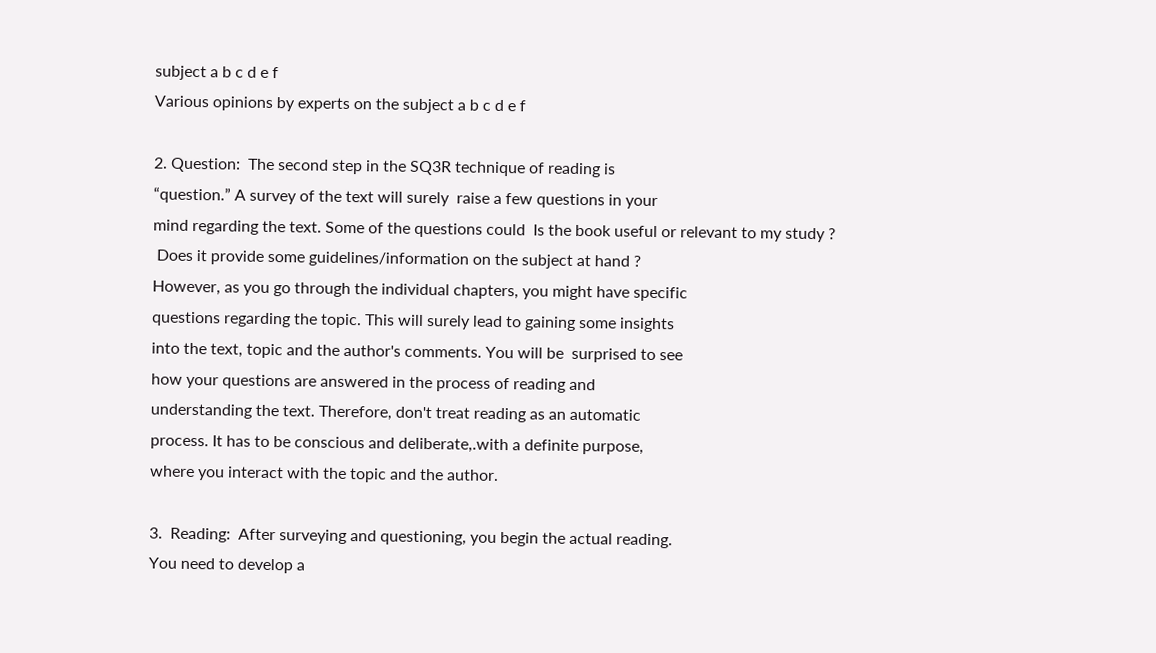subject a b c d e f
Various opinions by experts on the subject a b c d e f

2. Question:  The second step in the SQ3R technique of reading is
“question.” A survey of the text will surely  raise a few questions in your
mind regarding the text. Some of the questions could  Is the book useful or relevant to my study ?
 Does it provide some guidelines/information on the subject at hand ?
However, as you go through the individual chapters, you might have specific
questions regarding the topic. This will surely lead to gaining some insights
into the text, topic and the author's comments. You will be  surprised to see
how your questions are answered in the process of reading and
understanding the text. Therefore, don't treat reading as an automatic
process. It has to be conscious and deliberate,.with a definite purpose,
where you interact with the topic and the author.

3.  Reading:  After surveying and questioning, you begin the actual reading.
You need to develop a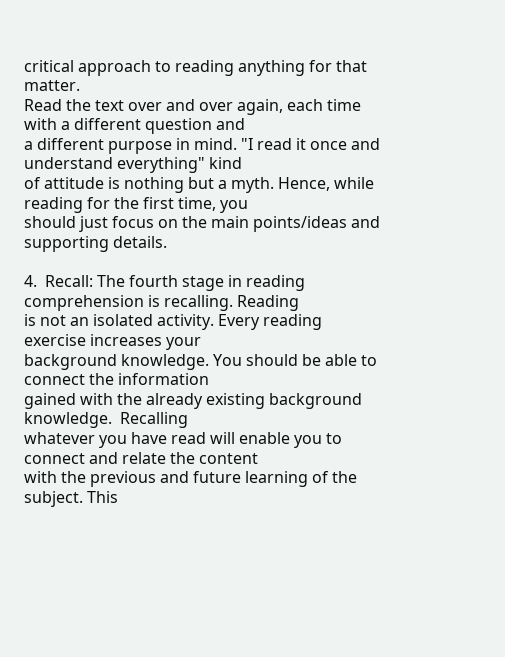critical approach to reading anything for that matter.
Read the text over and over again, each time with a different question and
a different purpose in mind. "I read it once and understand everything" kind
of attitude is nothing but a myth. Hence, while reading for the first time, you
should just focus on the main points/ideas and supporting details.

4.  Recall: The fourth stage in reading  comprehension is recalling. Reading
is not an isolated activity. Every reading exercise increases your
background knowledge. You should be able to  connect the information
gained with the already existing background knowledge.  Recalling
whatever you have read will enable you to connect and relate the content
with the previous and future learning of the subject. This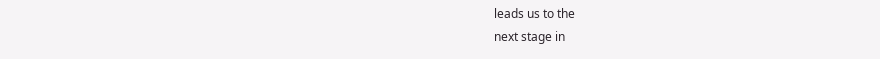leads us to the
next stage in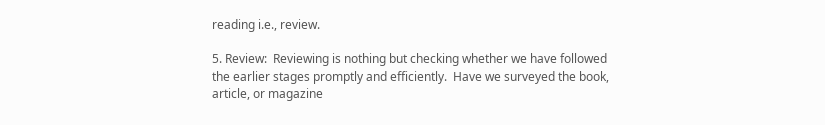reading i.e., review.

5. Review:  Reviewing is nothing but checking whether we have followed
the earlier stages promptly and efficiently.  Have we surveyed the book,
article, or magazine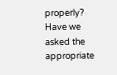properly? Have we asked the appropriate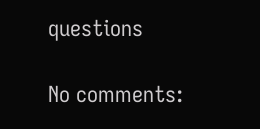questions

No comments: